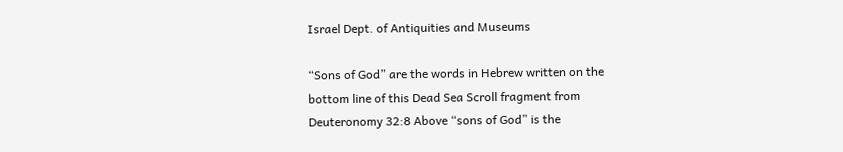Israel Dept. of Antiquities and Museums

“Sons of God” are the words in Hebrew written on the bottom line of this Dead Sea Scroll fragment from Deuteronomy 32:8 Above “sons of God” is the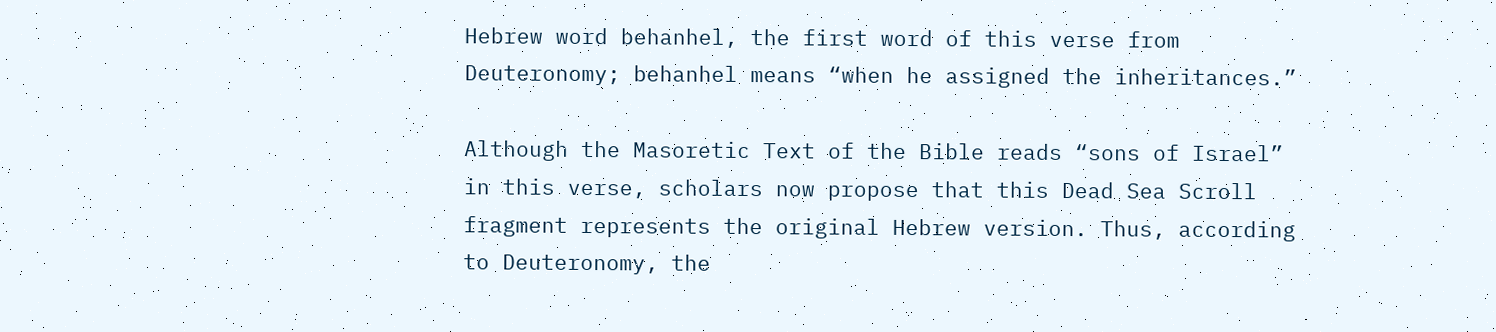Hebrew word behanhel, the first word of this verse from Deuteronomy; behanhel means “when he assigned the inheritances.”

Although the Masoretic Text of the Bible reads “sons of Israel” in this verse, scholars now propose that this Dead Sea Scroll fragment represents the original Hebrew version. Thus, according to Deuteronomy, the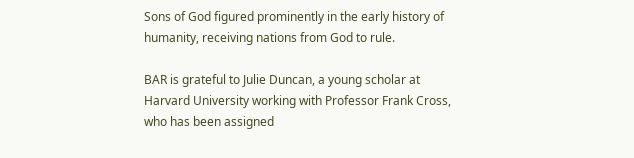Sons of God figured prominently in the early history of humanity, receiving nations from God to rule.

BAR is grateful to Julie Duncan, a young scholar at Harvard University working with Professor Frank Cross, who has been assigned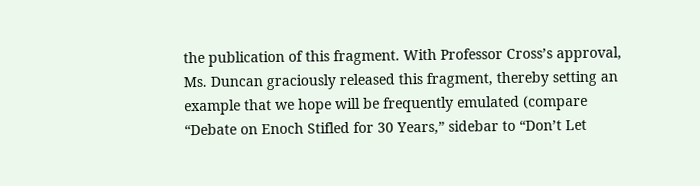the publication of this fragment. With Professor Cross’s approval, Ms. Duncan graciously released this fragment, thereby setting an example that we hope will be frequently emulated (compare “Debate on Enoch Stifled for 30 Years,” sidebar to “Don’t Let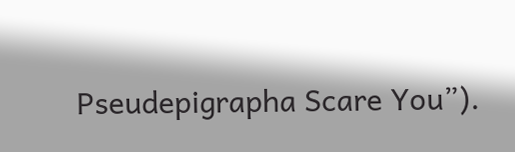Pseudepigrapha Scare You”).